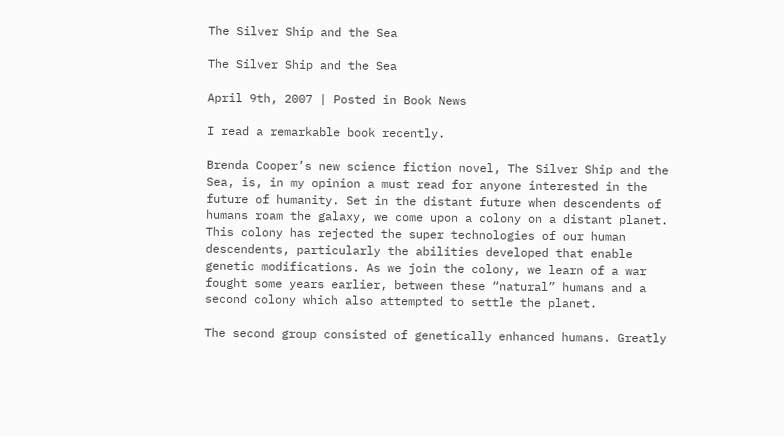The Silver Ship and the Sea

The Silver Ship and the Sea

April 9th, 2007 | Posted in Book News

I read a remarkable book recently.

Brenda Cooper’s new science fiction novel, The Silver Ship and the Sea, is, in my opinion a must read for anyone interested in the future of humanity. Set in the distant future when descendents of humans roam the galaxy, we come upon a colony on a distant planet. This colony has rejected the super technologies of our human descendents, particularly the abilities developed that enable genetic modifications. As we join the colony, we learn of a war fought some years earlier, between these “natural” humans and a second colony which also attempted to settle the planet.

The second group consisted of genetically enhanced humans. Greatly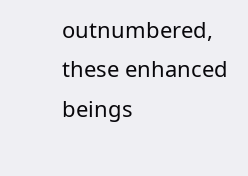outnumbered, these enhanced beings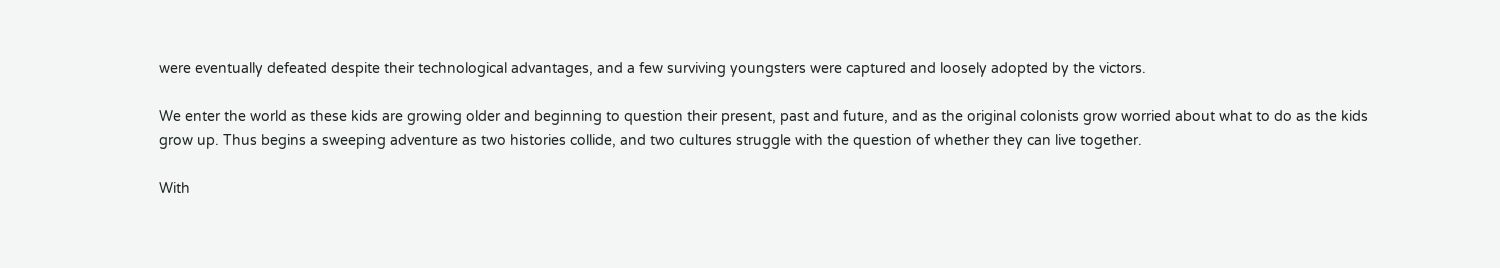were eventually defeated despite their technological advantages, and a few surviving youngsters were captured and loosely adopted by the victors.

We enter the world as these kids are growing older and beginning to question their present, past and future, and as the original colonists grow worried about what to do as the kids grow up. Thus begins a sweeping adventure as two histories collide, and two cultures struggle with the question of whether they can live together.

With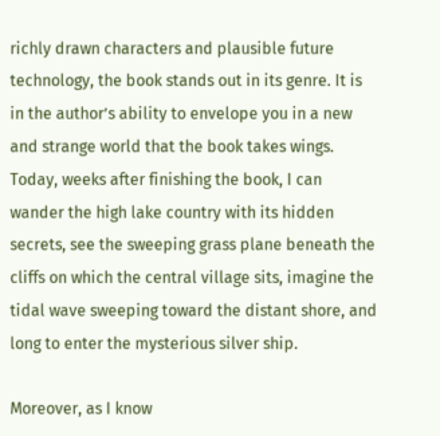richly drawn characters and plausible future technology, the book stands out in its genre. It is in the author’s ability to envelope you in a new and strange world that the book takes wings. Today, weeks after finishing the book, I can wander the high lake country with its hidden secrets, see the sweeping grass plane beneath the cliffs on which the central village sits, imagine the tidal wave sweeping toward the distant shore, and long to enter the mysterious silver ship.

Moreover, as I know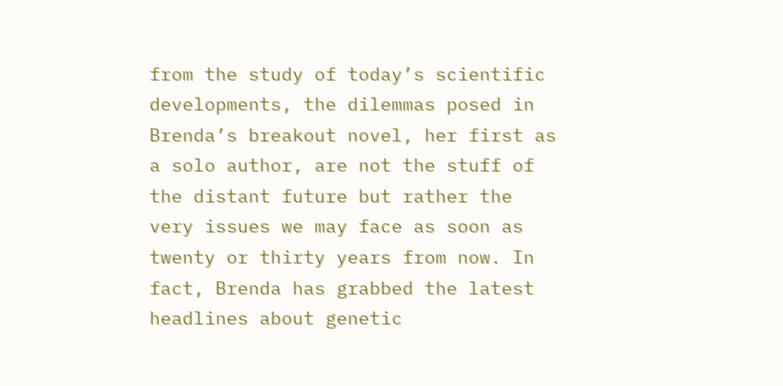from the study of today’s scientific developments, the dilemmas posed in Brenda’s breakout novel, her first as a solo author, are not the stuff of the distant future but rather the very issues we may face as soon as twenty or thirty years from now. In fact, Brenda has grabbed the latest headlines about genetic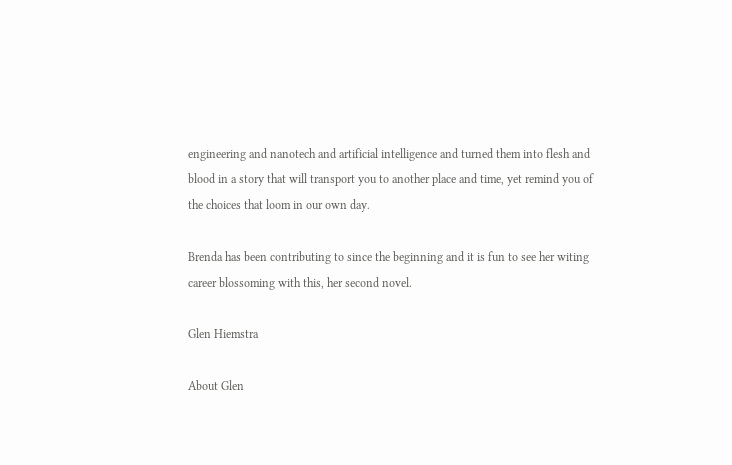engineering and nanotech and artificial intelligence and turned them into flesh and blood in a story that will transport you to another place and time, yet remind you of the choices that loom in our own day.

Brenda has been contributing to since the beginning and it is fun to see her witing career blossoming with this, her second novel.

Glen Hiemstra

About Glen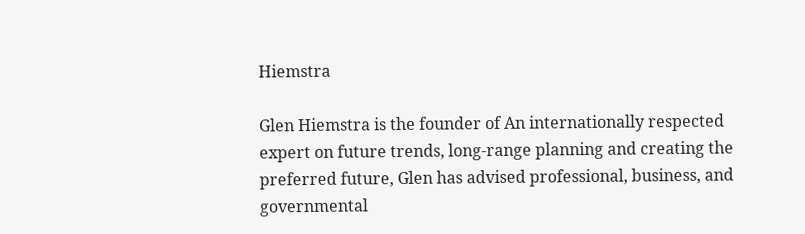Hiemstra

Glen Hiemstra is the founder of An internationally respected expert on future trends, long-range planning and creating the preferred future, Glen has advised professional, business, and governmental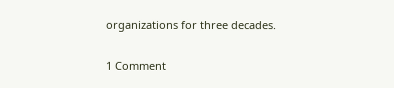organizations for three decades.

1 Comment